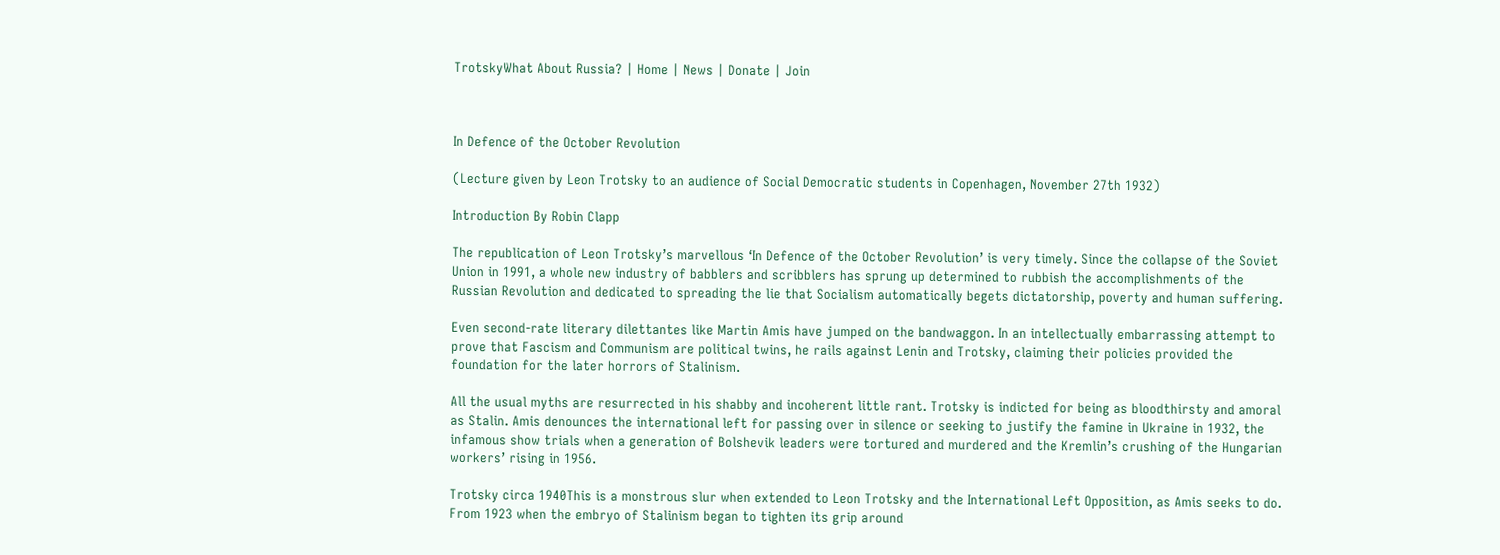TrotskyWhat About Russia? | Home | News | Donate | Join



In Defence of the October Revolution

(Lecture given by Leon Trotsky to an audience of Social Democratic students in Copenhagen, November 27th 1932)

Introduction By Robin Clapp

The republication of Leon Trotsky’s marvellous ‘In Defence of the October Revolution’ is very timely. Since the collapse of the Soviet Union in 1991, a whole new industry of babblers and scribblers has sprung up determined to rubbish the accomplishments of the Russian Revolution and dedicated to spreading the lie that Socialism automatically begets dictatorship, poverty and human suffering.

Even second-rate literary dilettantes like Martin Amis have jumped on the bandwaggon. In an intellectually embarrassing attempt to prove that Fascism and Communism are political twins, he rails against Lenin and Trotsky, claiming their policies provided the foundation for the later horrors of Stalinism.

All the usual myths are resurrected in his shabby and incoherent little rant. Trotsky is indicted for being as bloodthirsty and amoral as Stalin. Amis denounces the international left for passing over in silence or seeking to justify the famine in Ukraine in 1932, the infamous show trials when a generation of Bolshevik leaders were tortured and murdered and the Kremlin’s crushing of the Hungarian workers’ rising in 1956.

Trotsky circa 1940This is a monstrous slur when extended to Leon Trotsky and the International Left Opposition, as Amis seeks to do. From 1923 when the embryo of Stalinism began to tighten its grip around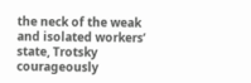the neck of the weak and isolated workers’ state, Trotsky courageously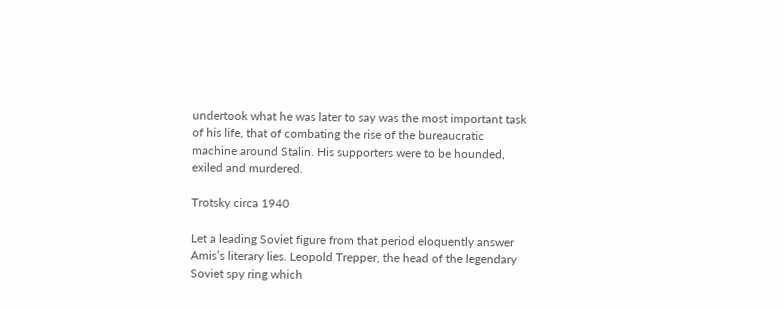undertook what he was later to say was the most important task of his life, that of combating the rise of the bureaucratic machine around Stalin. His supporters were to be hounded, exiled and murdered.

Trotsky circa 1940

Let a leading Soviet figure from that period eloquently answer Amis’s literary lies. Leopold Trepper, the head of the legendary Soviet spy ring which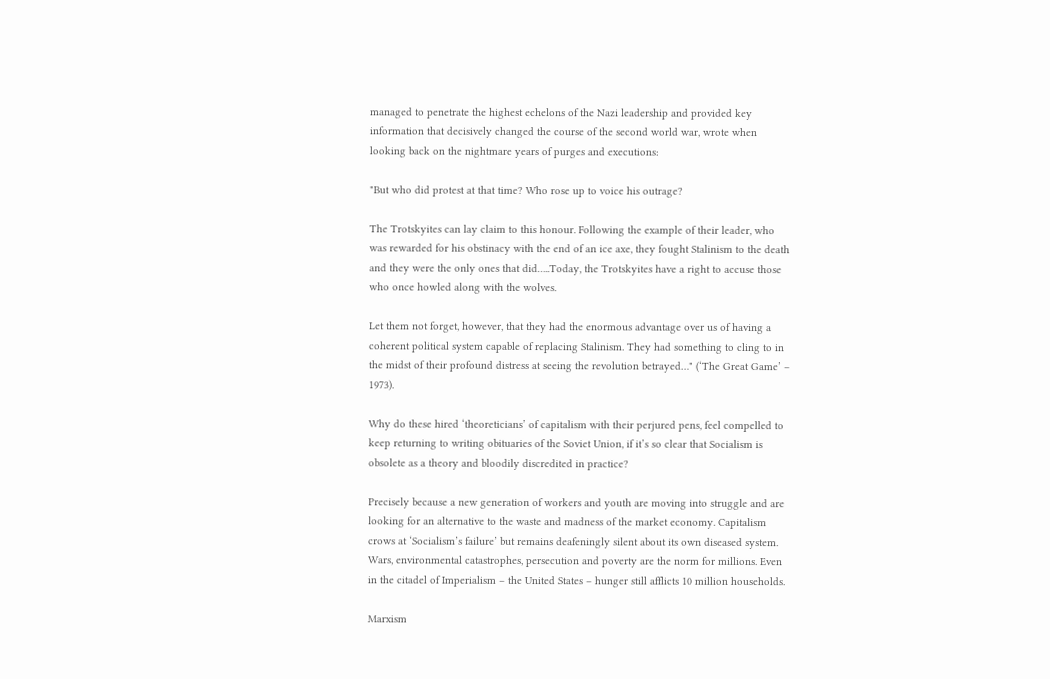managed to penetrate the highest echelons of the Nazi leadership and provided key information that decisively changed the course of the second world war, wrote when looking back on the nightmare years of purges and executions:

"But who did protest at that time? Who rose up to voice his outrage?

The Trotskyites can lay claim to this honour. Following the example of their leader, who was rewarded for his obstinacy with the end of an ice axe, they fought Stalinism to the death and they were the only ones that did…..Today, the Trotskyites have a right to accuse those who once howled along with the wolves.

Let them not forget, however, that they had the enormous advantage over us of having a coherent political system capable of replacing Stalinism. They had something to cling to in the midst of their profound distress at seeing the revolution betrayed…" (‘The Great Game’ – 1973).

Why do these hired ‘theoreticians’ of capitalism with their perjured pens, feel compelled to keep returning to writing obituaries of the Soviet Union, if it’s so clear that Socialism is obsolete as a theory and bloodily discredited in practice?

Precisely because a new generation of workers and youth are moving into struggle and are looking for an alternative to the waste and madness of the market economy. Capitalism crows at ‘Socialism’s failure’ but remains deafeningly silent about its own diseased system. Wars, environmental catastrophes, persecution and poverty are the norm for millions. Even in the citadel of Imperialism – the United States – hunger still afflicts 10 million households.

Marxism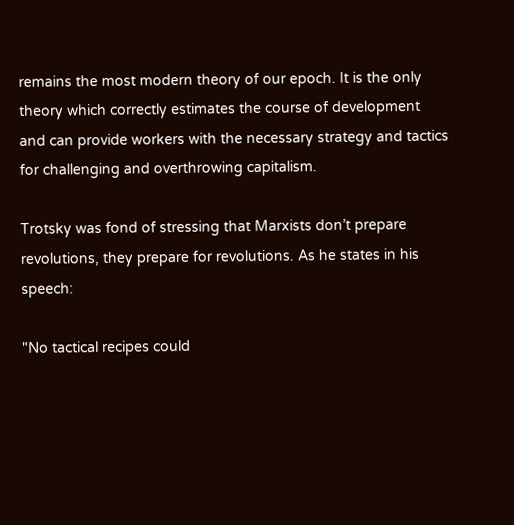remains the most modern theory of our epoch. It is the only theory which correctly estimates the course of development and can provide workers with the necessary strategy and tactics for challenging and overthrowing capitalism.

Trotsky was fond of stressing that Marxists don’t prepare revolutions, they prepare for revolutions. As he states in his speech:

"No tactical recipes could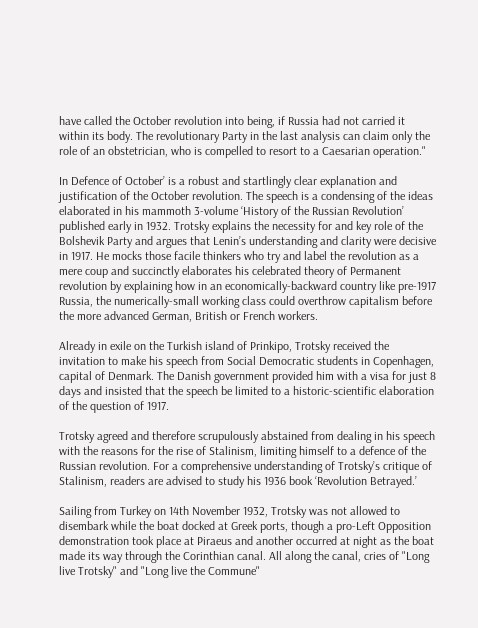have called the October revolution into being, if Russia had not carried it within its body. The revolutionary Party in the last analysis can claim only the role of an obstetrician, who is compelled to resort to a Caesarian operation."

In Defence of October’ is a robust and startlingly clear explanation and justification of the October revolution. The speech is a condensing of the ideas elaborated in his mammoth 3-volume ‘History of the Russian Revolution’ published early in 1932. Trotsky explains the necessity for and key role of the Bolshevik Party and argues that Lenin’s understanding and clarity were decisive in 1917. He mocks those facile thinkers who try and label the revolution as a mere coup and succinctly elaborates his celebrated theory of Permanent revolution by explaining how in an economically-backward country like pre-1917 Russia, the numerically-small working class could overthrow capitalism before the more advanced German, British or French workers.

Already in exile on the Turkish island of Prinkipo, Trotsky received the invitation to make his speech from Social Democratic students in Copenhagen, capital of Denmark. The Danish government provided him with a visa for just 8 days and insisted that the speech be limited to a historic-scientific elaboration of the question of 1917.

Trotsky agreed and therefore scrupulously abstained from dealing in his speech with the reasons for the rise of Stalinism, limiting himself to a defence of the Russian revolution. For a comprehensive understanding of Trotsky’s critique of Stalinism, readers are advised to study his 1936 book ‘Revolution Betrayed.’

Sailing from Turkey on 14th November 1932, Trotsky was not allowed to disembark while the boat docked at Greek ports, though a pro-Left Opposition demonstration took place at Piraeus and another occurred at night as the boat made its way through the Corinthian canal. All along the canal, cries of "Long live Trotsky" and "Long live the Commune"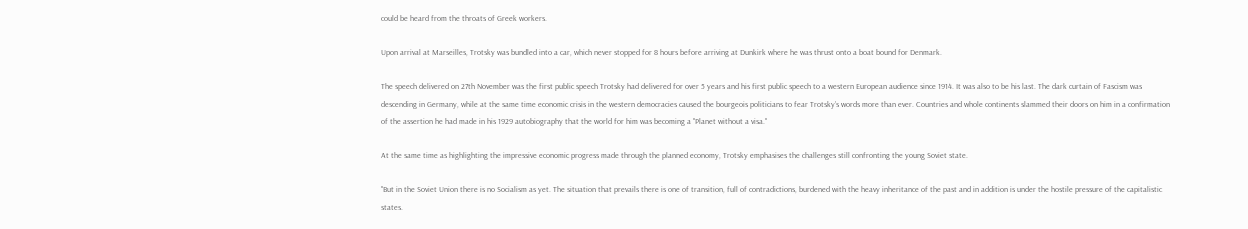could be heard from the throats of Greek workers.

Upon arrival at Marseilles, Trotsky was bundled into a car, which never stopped for 8 hours before arriving at Dunkirk where he was thrust onto a boat bound for Denmark.

The speech delivered on 27th November was the first public speech Trotsky had delivered for over 5 years and his first public speech to a western European audience since 1914. It was also to be his last. The dark curtain of Fascism was descending in Germany, while at the same time economic crisis in the western democracies caused the bourgeois politicians to fear Trotsky’s words more than ever. Countries and whole continents slammed their doors on him in a confirmation of the assertion he had made in his 1929 autobiography that the world for him was becoming a "Planet without a visa."

At the same time as highlighting the impressive economic progress made through the planned economy, Trotsky emphasises the challenges still confronting the young Soviet state.

"But in the Soviet Union there is no Socialism as yet. The situation that prevails there is one of transition, full of contradictions, burdened with the heavy inheritance of the past and in addition is under the hostile pressure of the capitalistic states.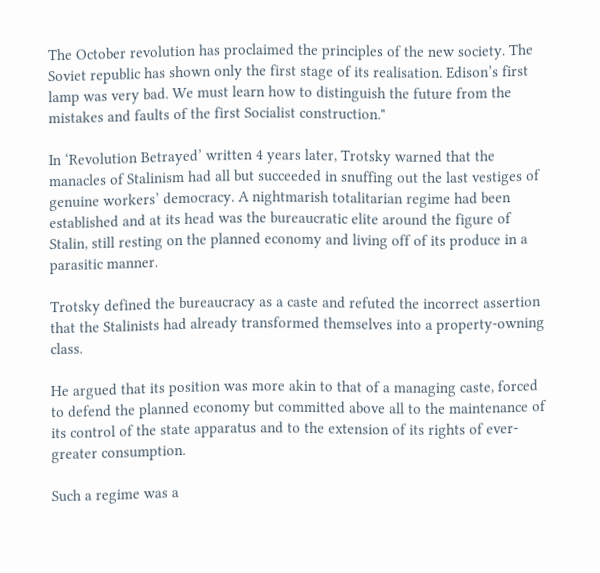The October revolution has proclaimed the principles of the new society. The Soviet republic has shown only the first stage of its realisation. Edison’s first lamp was very bad. We must learn how to distinguish the future from the mistakes and faults of the first Socialist construction."

In ‘Revolution Betrayed’ written 4 years later, Trotsky warned that the manacles of Stalinism had all but succeeded in snuffing out the last vestiges of genuine workers’ democracy. A nightmarish totalitarian regime had been established and at its head was the bureaucratic elite around the figure of Stalin, still resting on the planned economy and living off of its produce in a parasitic manner.

Trotsky defined the bureaucracy as a caste and refuted the incorrect assertion that the Stalinists had already transformed themselves into a property-owning class.

He argued that its position was more akin to that of a managing caste, forced to defend the planned economy but committed above all to the maintenance of its control of the state apparatus and to the extension of its rights of ever-greater consumption.

Such a regime was a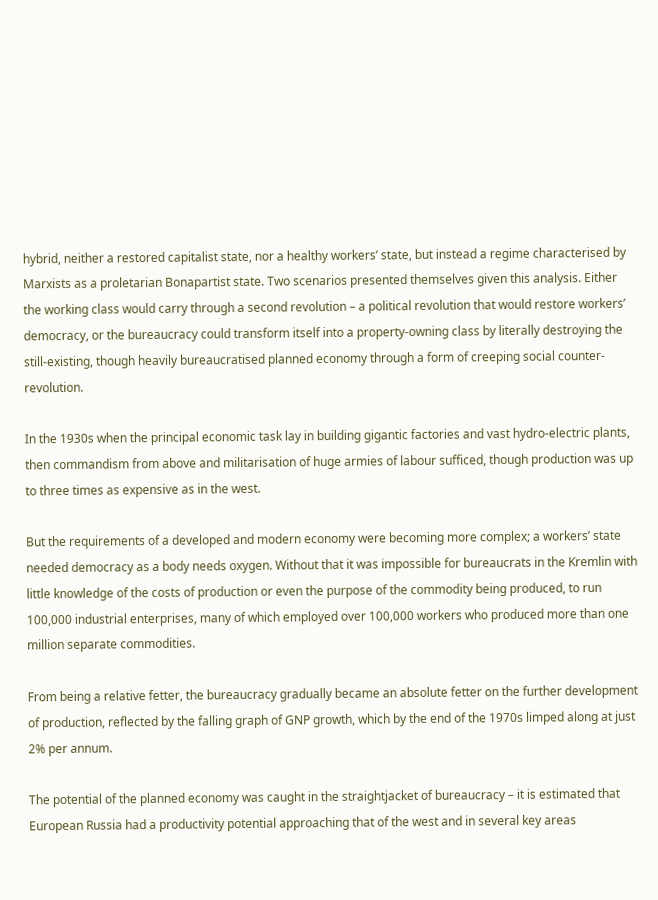hybrid, neither a restored capitalist state, nor a healthy workers’ state, but instead a regime characterised by Marxists as a proletarian Bonapartist state. Two scenarios presented themselves given this analysis. Either the working class would carry through a second revolution – a political revolution that would restore workers’ democracy, or the bureaucracy could transform itself into a property-owning class by literally destroying the still-existing, though heavily bureaucratised planned economy through a form of creeping social counter-revolution.

In the 1930s when the principal economic task lay in building gigantic factories and vast hydro-electric plants, then commandism from above and militarisation of huge armies of labour sufficed, though production was up to three times as expensive as in the west.

But the requirements of a developed and modern economy were becoming more complex; a workers’ state needed democracy as a body needs oxygen. Without that it was impossible for bureaucrats in the Kremlin with little knowledge of the costs of production or even the purpose of the commodity being produced, to run 100,000 industrial enterprises, many of which employed over 100,000 workers who produced more than one million separate commodities.

From being a relative fetter, the bureaucracy gradually became an absolute fetter on the further development of production, reflected by the falling graph of GNP growth, which by the end of the 1970s limped along at just 2% per annum.

The potential of the planned economy was caught in the straightjacket of bureaucracy – it is estimated that European Russia had a productivity potential approaching that of the west and in several key areas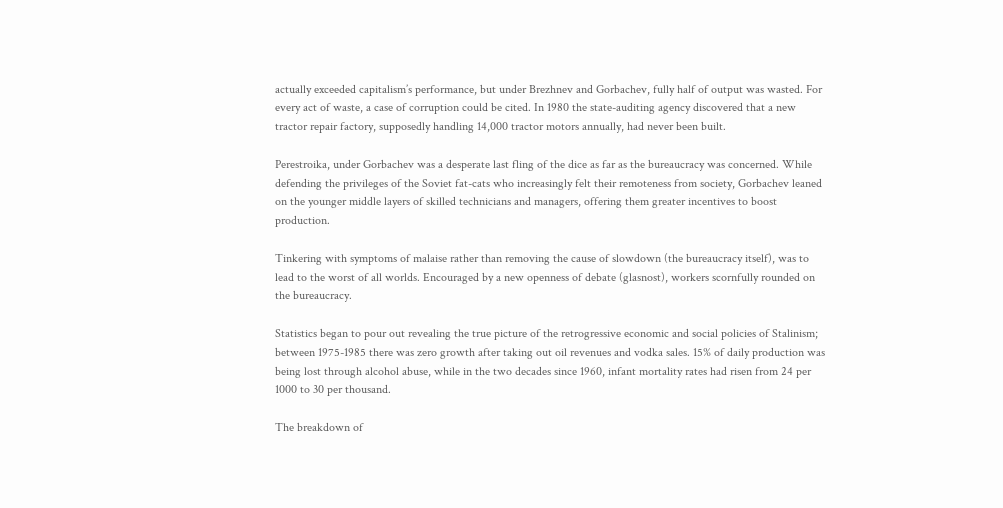actually exceeded capitalism’s performance, but under Brezhnev and Gorbachev, fully half of output was wasted. For every act of waste, a case of corruption could be cited. In 1980 the state-auditing agency discovered that a new tractor repair factory, supposedly handling 14,000 tractor motors annually, had never been built.

Perestroika, under Gorbachev was a desperate last fling of the dice as far as the bureaucracy was concerned. While defending the privileges of the Soviet fat-cats who increasingly felt their remoteness from society, Gorbachev leaned on the younger middle layers of skilled technicians and managers, offering them greater incentives to boost production.

Tinkering with symptoms of malaise rather than removing the cause of slowdown (the bureaucracy itself), was to lead to the worst of all worlds. Encouraged by a new openness of debate (glasnost), workers scornfully rounded on the bureaucracy.

Statistics began to pour out revealing the true picture of the retrogressive economic and social policies of Stalinism; between 1975-1985 there was zero growth after taking out oil revenues and vodka sales. 15% of daily production was being lost through alcohol abuse, while in the two decades since 1960, infant mortality rates had risen from 24 per 1000 to 30 per thousand.

The breakdown of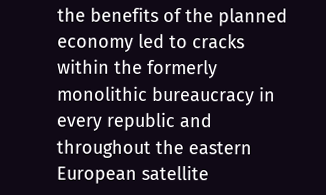the benefits of the planned economy led to cracks within the formerly monolithic bureaucracy in every republic and throughout the eastern European satellite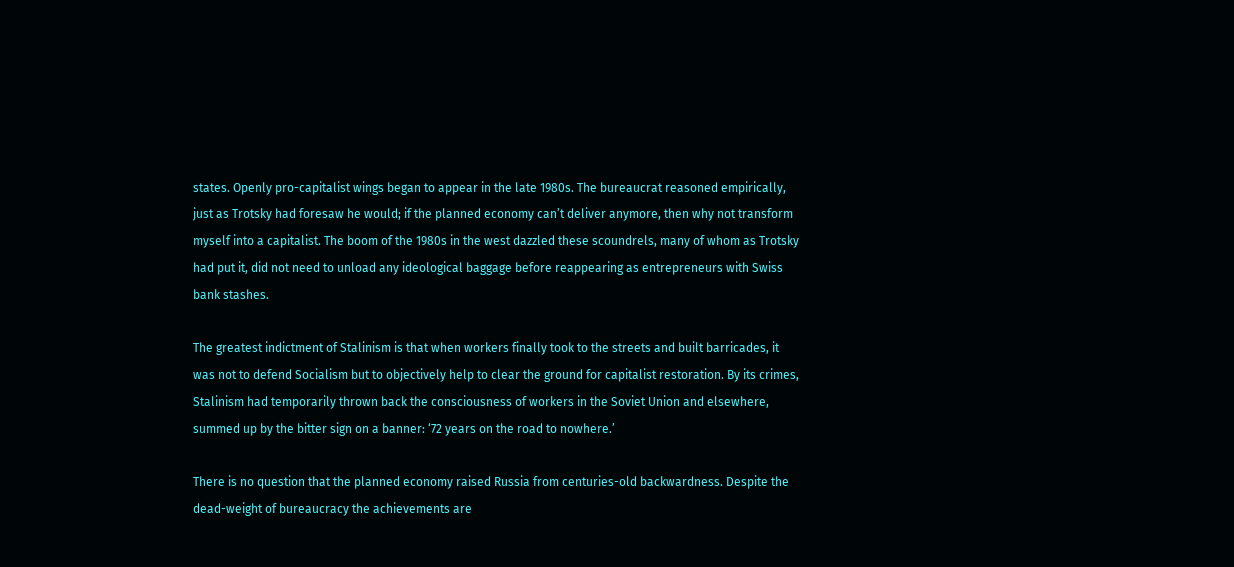states. Openly pro-capitalist wings began to appear in the late 1980s. The bureaucrat reasoned empirically, just as Trotsky had foresaw he would; if the planned economy can’t deliver anymore, then why not transform myself into a capitalist. The boom of the 1980s in the west dazzled these scoundrels, many of whom as Trotsky had put it, did not need to unload any ideological baggage before reappearing as entrepreneurs with Swiss bank stashes.

The greatest indictment of Stalinism is that when workers finally took to the streets and built barricades, it was not to defend Socialism but to objectively help to clear the ground for capitalist restoration. By its crimes, Stalinism had temporarily thrown back the consciousness of workers in the Soviet Union and elsewhere, summed up by the bitter sign on a banner: ‘72 years on the road to nowhere.’

There is no question that the planned economy raised Russia from centuries-old backwardness. Despite the dead-weight of bureaucracy the achievements are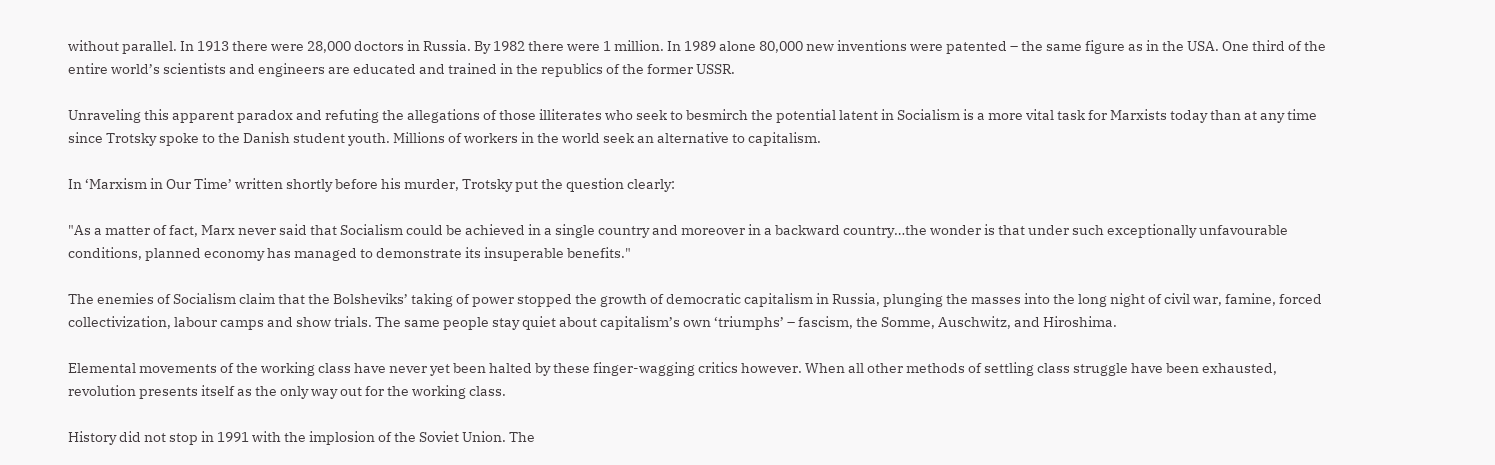without parallel. In 1913 there were 28,000 doctors in Russia. By 1982 there were 1 million. In 1989 alone 80,000 new inventions were patented – the same figure as in the USA. One third of the entire world’s scientists and engineers are educated and trained in the republics of the former USSR.

Unraveling this apparent paradox and refuting the allegations of those illiterates who seek to besmirch the potential latent in Socialism is a more vital task for Marxists today than at any time since Trotsky spoke to the Danish student youth. Millions of workers in the world seek an alternative to capitalism.

In ‘Marxism in Our Time’ written shortly before his murder, Trotsky put the question clearly:

"As a matter of fact, Marx never said that Socialism could be achieved in a single country and moreover in a backward country…the wonder is that under such exceptionally unfavourable conditions, planned economy has managed to demonstrate its insuperable benefits."

The enemies of Socialism claim that the Bolsheviks’ taking of power stopped the growth of democratic capitalism in Russia, plunging the masses into the long night of civil war, famine, forced collectivization, labour camps and show trials. The same people stay quiet about capitalism’s own ‘triumphs’ – fascism, the Somme, Auschwitz, and Hiroshima.

Elemental movements of the working class have never yet been halted by these finger-wagging critics however. When all other methods of settling class struggle have been exhausted, revolution presents itself as the only way out for the working class.

History did not stop in 1991 with the implosion of the Soviet Union. The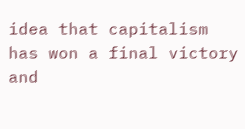idea that capitalism has won a final victory and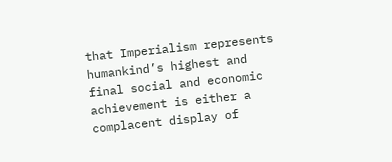that Imperialism represents humankind’s highest and final social and economic achievement is either a complacent display of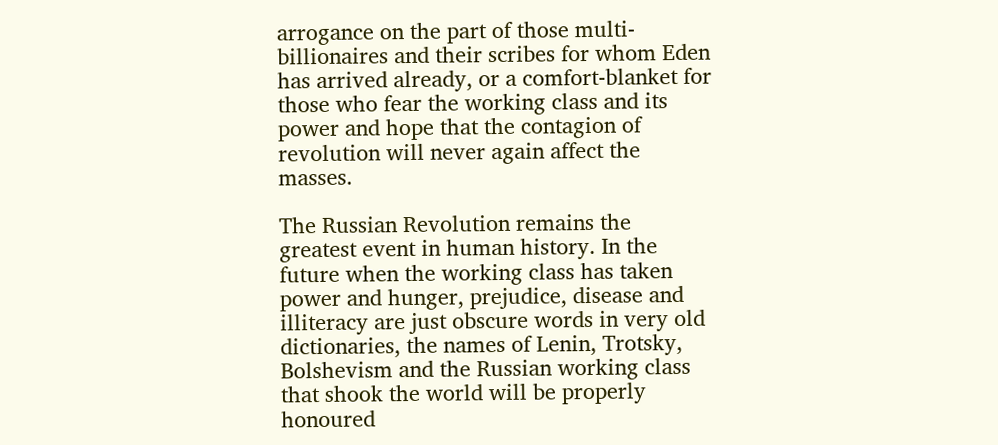arrogance on the part of those multi-billionaires and their scribes for whom Eden has arrived already, or a comfort-blanket for those who fear the working class and its power and hope that the contagion of revolution will never again affect the masses.

The Russian Revolution remains the greatest event in human history. In the future when the working class has taken power and hunger, prejudice, disease and illiteracy are just obscure words in very old dictionaries, the names of Lenin, Trotsky, Bolshevism and the Russian working class that shook the world will be properly honoured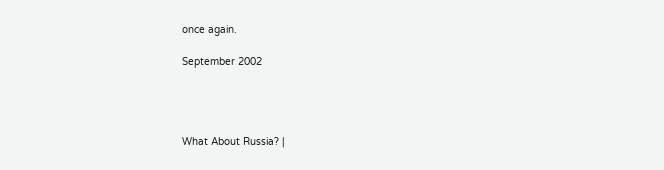once again.

September 2002




What About Russia? |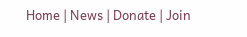Home | News | Donate | Join